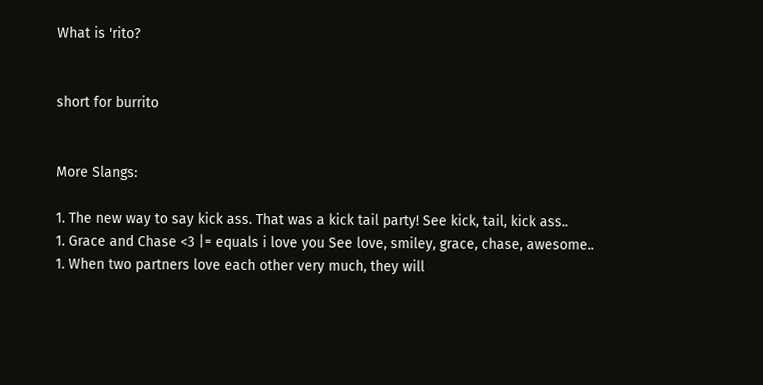What is 'rito?


short for burrito


More Slangs:

1. The new way to say kick ass. That was a kick tail party! See kick, tail, kick ass..
1. Grace and Chase <3 |= equals i love you See love, smiley, grace, chase, awesome..
1. When two partners love each other very much, they will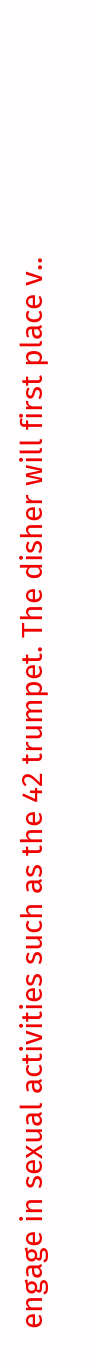engage in sexual activities such as the 42 trumpet. The disher will first place v..